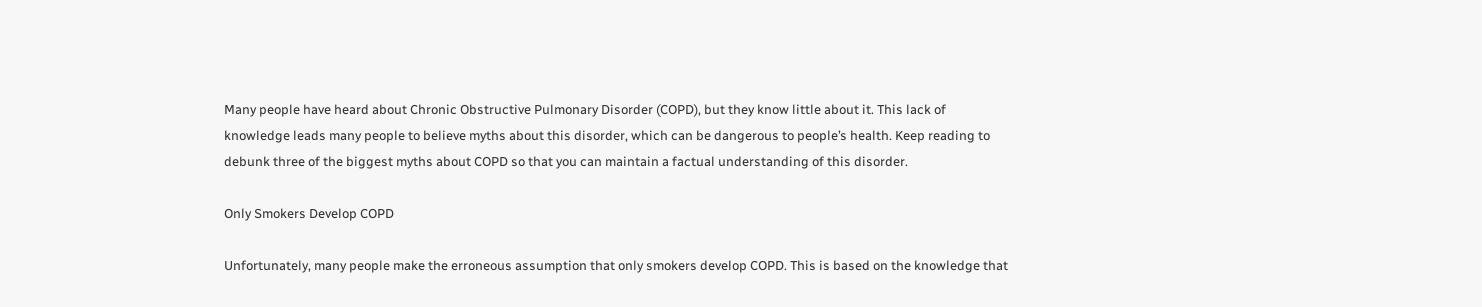Many people have heard about Chronic Obstructive Pulmonary Disorder (COPD), but they know little about it. This lack of knowledge leads many people to believe myths about this disorder, which can be dangerous to people’s health. Keep reading to debunk three of the biggest myths about COPD so that you can maintain a factual understanding of this disorder.

Only Smokers Develop COPD

Unfortunately, many people make the erroneous assumption that only smokers develop COPD. This is based on the knowledge that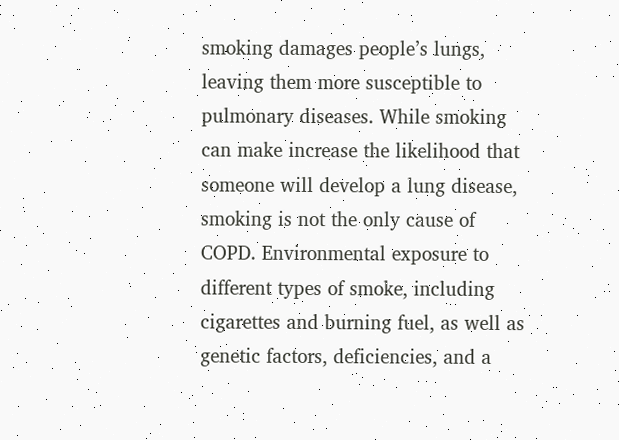smoking damages people’s lungs, leaving them more susceptible to pulmonary diseases. While smoking can make increase the likelihood that someone will develop a lung disease, smoking is not the only cause of COPD. Environmental exposure to different types of smoke, including cigarettes and burning fuel, as well as genetic factors, deficiencies, and a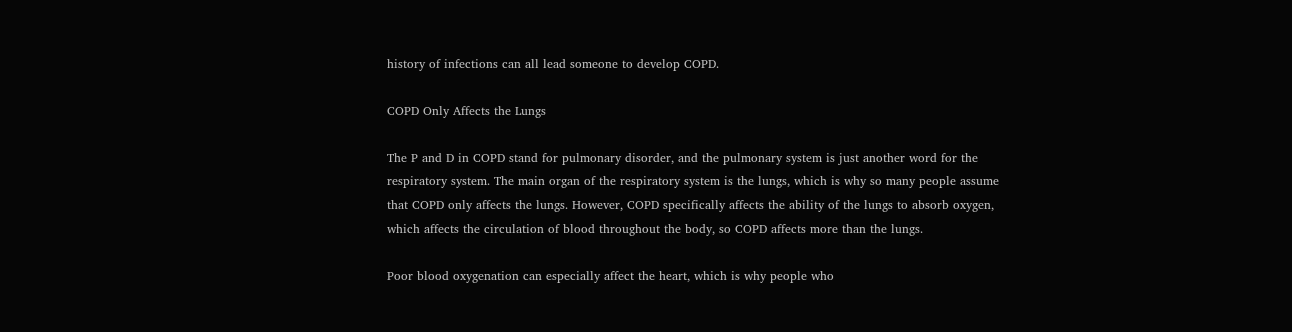history of infections can all lead someone to develop COPD.

COPD Only Affects the Lungs

The P and D in COPD stand for pulmonary disorder, and the pulmonary system is just another word for the respiratory system. The main organ of the respiratory system is the lungs, which is why so many people assume that COPD only affects the lungs. However, COPD specifically affects the ability of the lungs to absorb oxygen, which affects the circulation of blood throughout the body, so COPD affects more than the lungs.

Poor blood oxygenation can especially affect the heart, which is why people who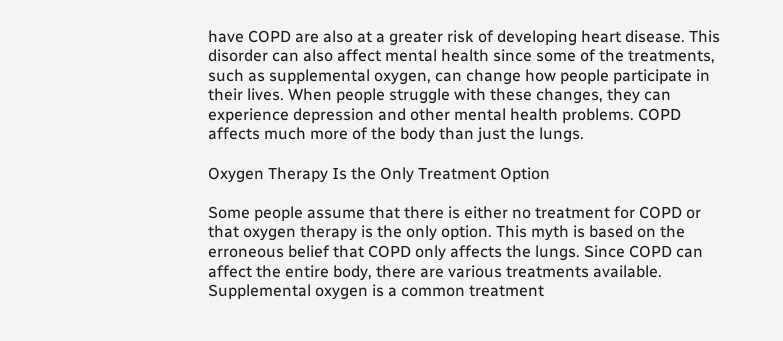have COPD are also at a greater risk of developing heart disease. This disorder can also affect mental health since some of the treatments, such as supplemental oxygen, can change how people participate in their lives. When people struggle with these changes, they can experience depression and other mental health problems. COPD affects much more of the body than just the lungs.

Oxygen Therapy Is the Only Treatment Option

Some people assume that there is either no treatment for COPD or that oxygen therapy is the only option. This myth is based on the erroneous belief that COPD only affects the lungs. Since COPD can affect the entire body, there are various treatments available. Supplemental oxygen is a common treatment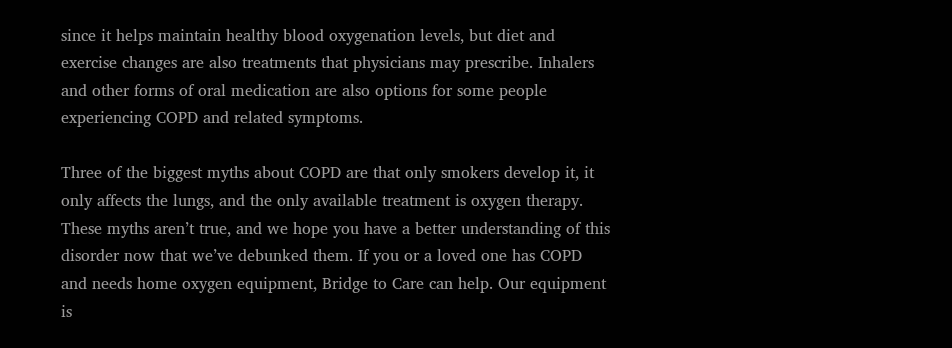since it helps maintain healthy blood oxygenation levels, but diet and exercise changes are also treatments that physicians may prescribe. Inhalers and other forms of oral medication are also options for some people experiencing COPD and related symptoms.

Three of the biggest myths about COPD are that only smokers develop it, it only affects the lungs, and the only available treatment is oxygen therapy. These myths aren’t true, and we hope you have a better understanding of this disorder now that we’ve debunked them. If you or a loved one has COPD and needs home oxygen equipment, Bridge to Care can help. Our equipment is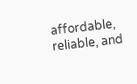affordable, reliable, and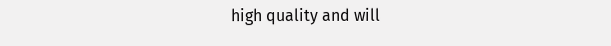high quality and will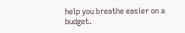help you breathe easier on a budget.